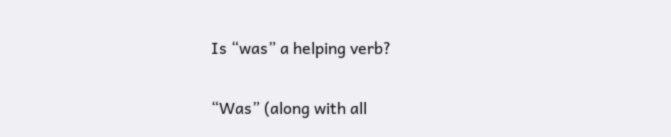Is “was” a helping verb?

“Was” (along with all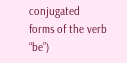conjugated forms of the verb “be”)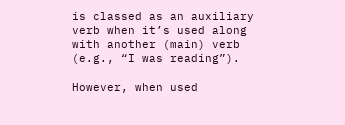is classed as an auxiliary verb when it’s used along with another (main) verb (e.g., “I was reading”).

However, when used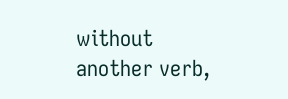without another verb,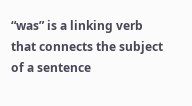“was” is a linking verb that connects the subject of a sentence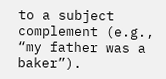to a subject complement (e.g., “my father was a baker”).